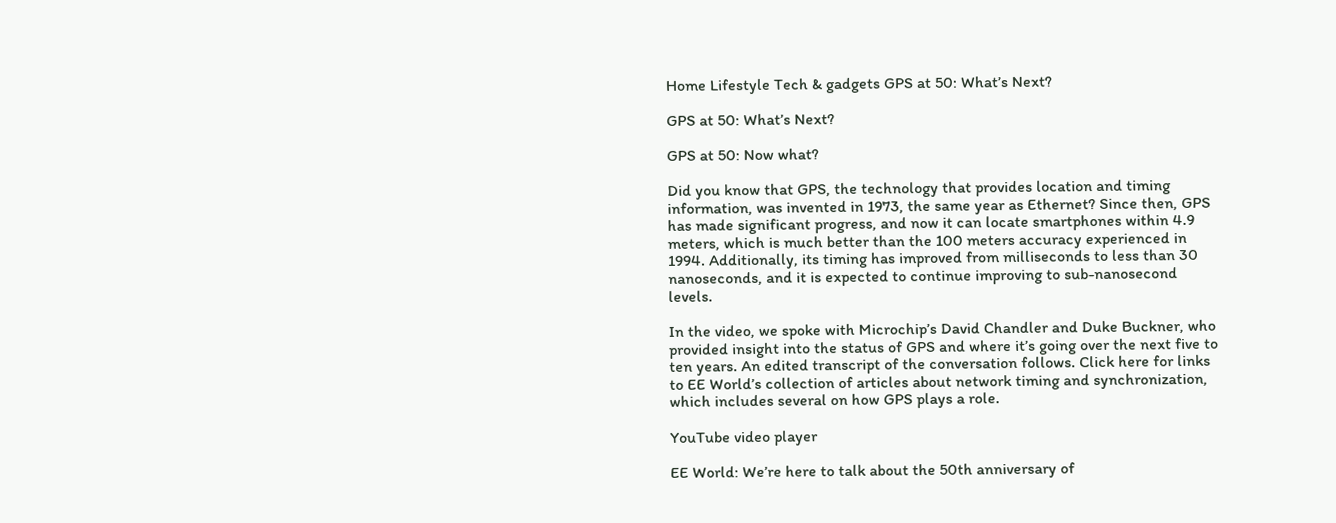Home Lifestyle Tech & gadgets GPS at 50: What’s Next?

GPS at 50: What’s Next?

GPS at 50: Now what?

Did you know that GPS, the technology that provides location and timing information, was invented in 1973, the same year as Ethernet? Since then, GPS has made significant progress, and now it can locate smartphones within 4.9 meters, which is much better than the 100 meters accuracy experienced in 1994. Additionally, its timing has improved from milliseconds to less than 30 nanoseconds, and it is expected to continue improving to sub-nanosecond levels.

In the video, we spoke with Microchip’s David Chandler and Duke Buckner, who provided insight into the status of GPS and where it’s going over the next five to ten years. An edited transcript of the conversation follows. Click here for links to EE World’s collection of articles about network timing and synchronization, which includes several on how GPS plays a role.

YouTube video player

EE World: We’re here to talk about the 50th anniversary of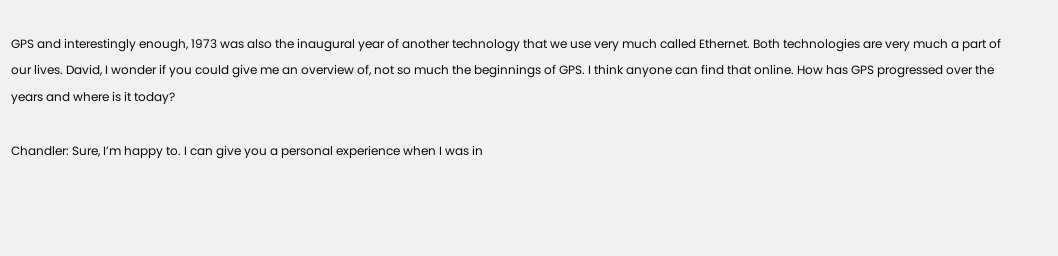GPS and interestingly enough, 1973 was also the inaugural year of another technology that we use very much called Ethernet. Both technologies are very much a part of our lives. David, I wonder if you could give me an overview of, not so much the beginnings of GPS. I think anyone can find that online. How has GPS progressed over the years and where is it today?

Chandler: Sure, I’m happy to. I can give you a personal experience when I was in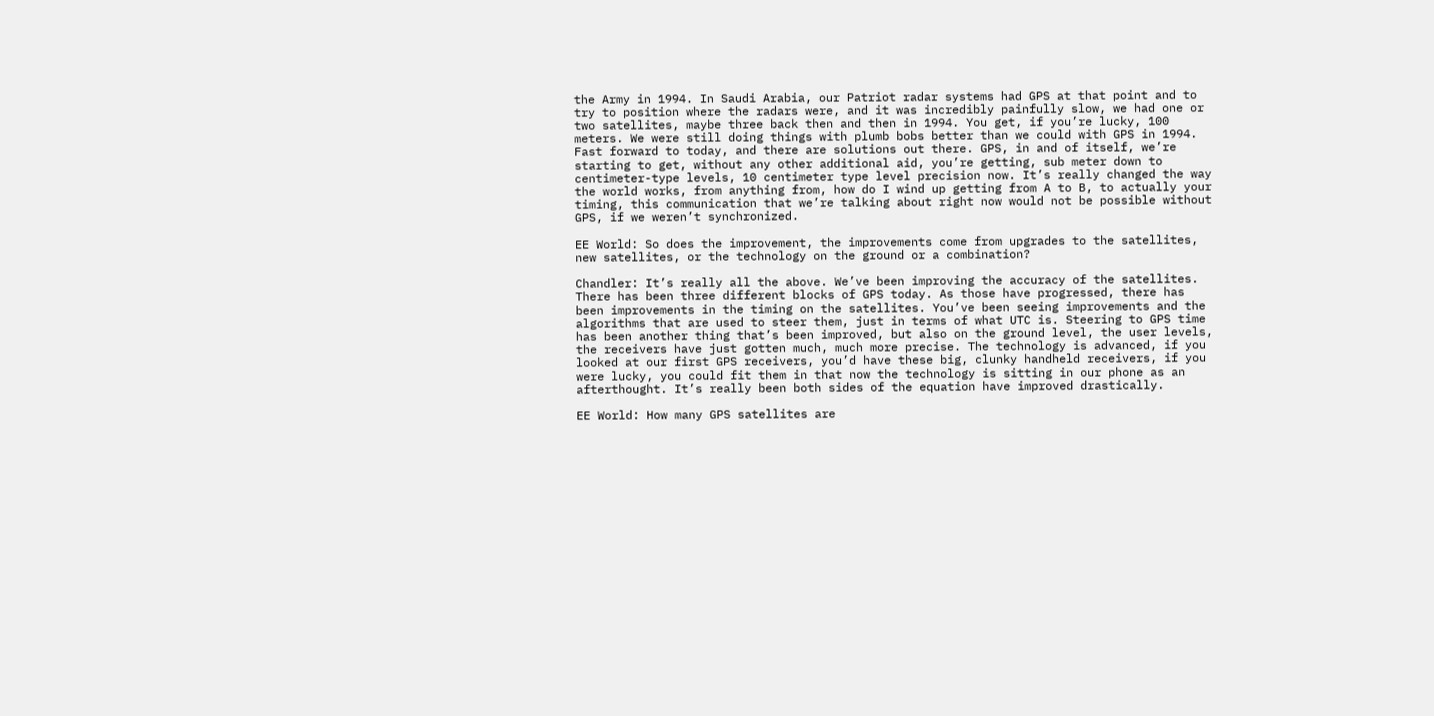the Army in 1994. In Saudi Arabia, our Patriot radar systems had GPS at that point and to try to position where the radars were, and it was incredibly painfully slow, we had one or two satellites, maybe three back then and then in 1994. You get, if you’re lucky, 100 meters. We were still doing things with plumb bobs better than we could with GPS in 1994. Fast forward to today, and there are solutions out there. GPS, in and of itself, we’re starting to get, without any other additional aid, you’re getting, sub meter down to centimeter-type levels, 10 centimeter type level precision now. It’s really changed the way the world works, from anything from, how do I wind up getting from A to B, to actually your timing, this communication that we’re talking about right now would not be possible without GPS, if we weren’t synchronized.

EE World: So does the improvement, the improvements come from upgrades to the satellites, new satellites, or the technology on the ground or a combination?

Chandler: It’s really all the above. We’ve been improving the accuracy of the satellites. There has been three different blocks of GPS today. As those have progressed, there has been improvements in the timing on the satellites. You’ve been seeing improvements and the algorithms that are used to steer them, just in terms of what UTC is. Steering to GPS time has been another thing that’s been improved, but also on the ground level, the user levels, the receivers have just gotten much, much more precise. The technology is advanced, if you looked at our first GPS receivers, you’d have these big, clunky handheld receivers, if you were lucky, you could fit them in that now the technology is sitting in our phone as an afterthought. It’s really been both sides of the equation have improved drastically.

EE World: How many GPS satellites are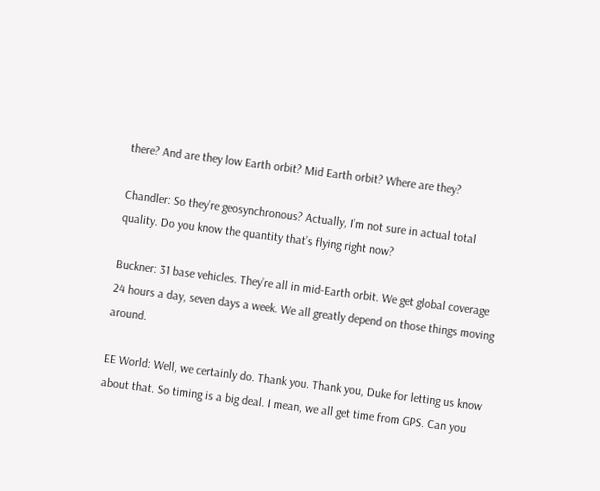there? And are they low Earth orbit? Mid Earth orbit? Where are they?

Chandler: So they’re geosynchronous? Actually, I’m not sure in actual total quality. Do you know the quantity that’s flying right now?

Buckner: 31 base vehicles. They’re all in mid-Earth orbit. We get global coverage 24 hours a day, seven days a week. We all greatly depend on those things moving around.

EE World: Well, we certainly do. Thank you. Thank you, Duke for letting us know about that. So timing is a big deal. I mean, we all get time from GPS. Can you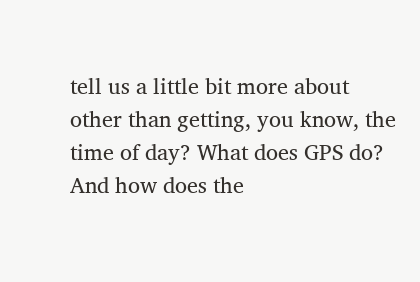tell us a little bit more about other than getting, you know, the time of day? What does GPS do? And how does the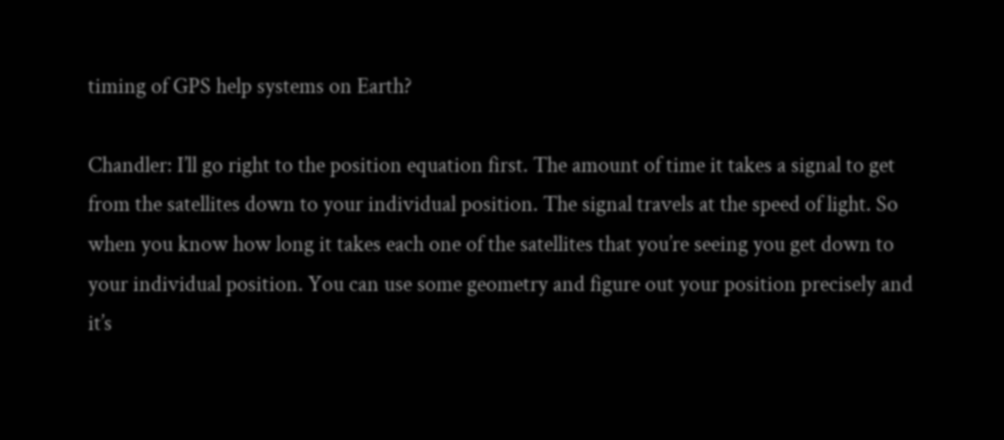timing of GPS help systems on Earth?

Chandler: I’ll go right to the position equation first. The amount of time it takes a signal to get from the satellites down to your individual position. The signal travels at the speed of light. So when you know how long it takes each one of the satellites that you’re seeing you get down to your individual position. You can use some geometry and figure out your position precisely and it’s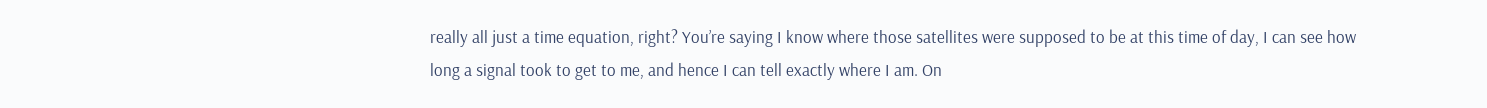really all just a time equation, right? You’re saying I know where those satellites were supposed to be at this time of day, I can see how long a signal took to get to me, and hence I can tell exactly where I am. On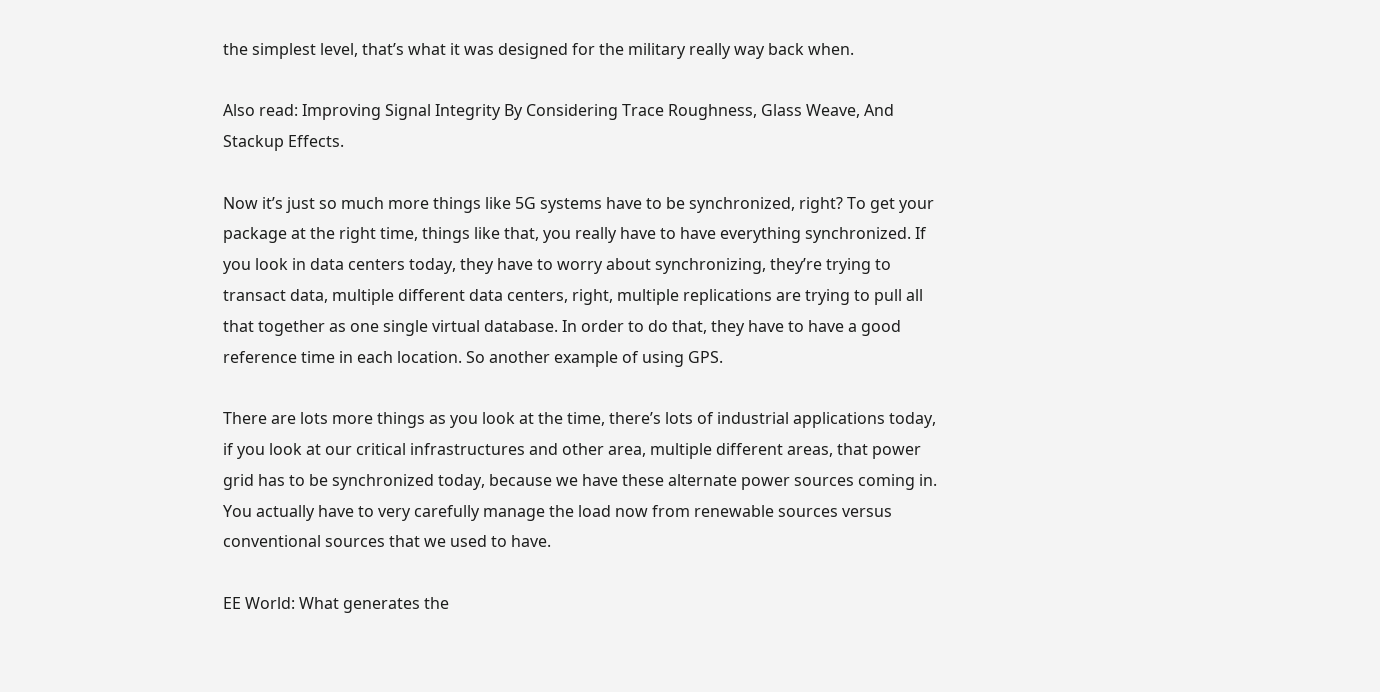the simplest level, that’s what it was designed for the military really way back when.

Also read: Improving Signal Integrity By Considering Trace Roughness, Glass Weave, And Stackup Effects.

Now it’s just so much more things like 5G systems have to be synchronized, right? To get your package at the right time, things like that, you really have to have everything synchronized. If you look in data centers today, they have to worry about synchronizing, they’re trying to transact data, multiple different data centers, right, multiple replications are trying to pull all that together as one single virtual database. In order to do that, they have to have a good reference time in each location. So another example of using GPS.

There are lots more things as you look at the time, there’s lots of industrial applications today, if you look at our critical infrastructures and other area, multiple different areas, that power grid has to be synchronized today, because we have these alternate power sources coming in. You actually have to very carefully manage the load now from renewable sources versus conventional sources that we used to have.

EE World: What generates the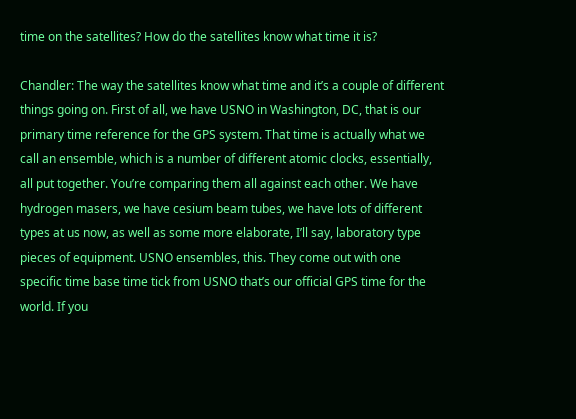time on the satellites? How do the satellites know what time it is?

Chandler: The way the satellites know what time and it’s a couple of different things going on. First of all, we have USNO in Washington, DC, that is our primary time reference for the GPS system. That time is actually what we call an ensemble, which is a number of different atomic clocks, essentially, all put together. You’re comparing them all against each other. We have hydrogen masers, we have cesium beam tubes, we have lots of different types at us now, as well as some more elaborate, I’ll say, laboratory type pieces of equipment. USNO ensembles, this. They come out with one specific time base time tick from USNO that’s our official GPS time for the world. If you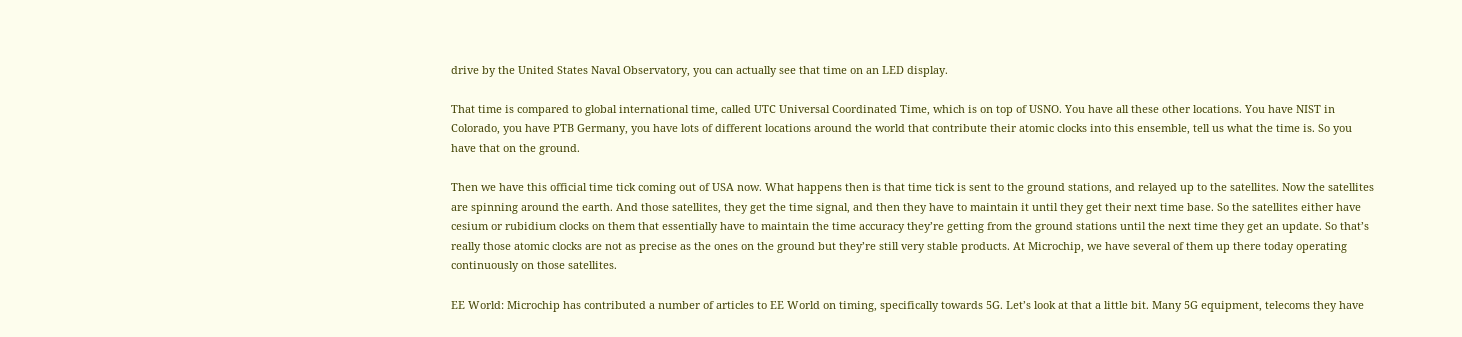drive by the United States Naval Observatory, you can actually see that time on an LED display.

That time is compared to global international time, called UTC Universal Coordinated Time, which is on top of USNO. You have all these other locations. You have NIST in Colorado, you have PTB Germany, you have lots of different locations around the world that contribute their atomic clocks into this ensemble, tell us what the time is. So you have that on the ground.

Then we have this official time tick coming out of USA now. What happens then is that time tick is sent to the ground stations, and relayed up to the satellites. Now the satellites are spinning around the earth. And those satellites, they get the time signal, and then they have to maintain it until they get their next time base. So the satellites either have cesium or rubidium clocks on them that essentially have to maintain the time accuracy they’re getting from the ground stations until the next time they get an update. So that’s really those atomic clocks are not as precise as the ones on the ground but they’re still very stable products. At Microchip, we have several of them up there today operating continuously on those satellites.

EE World: Microchip has contributed a number of articles to EE World on timing, specifically towards 5G. Let’s look at that a little bit. Many 5G equipment, telecoms they have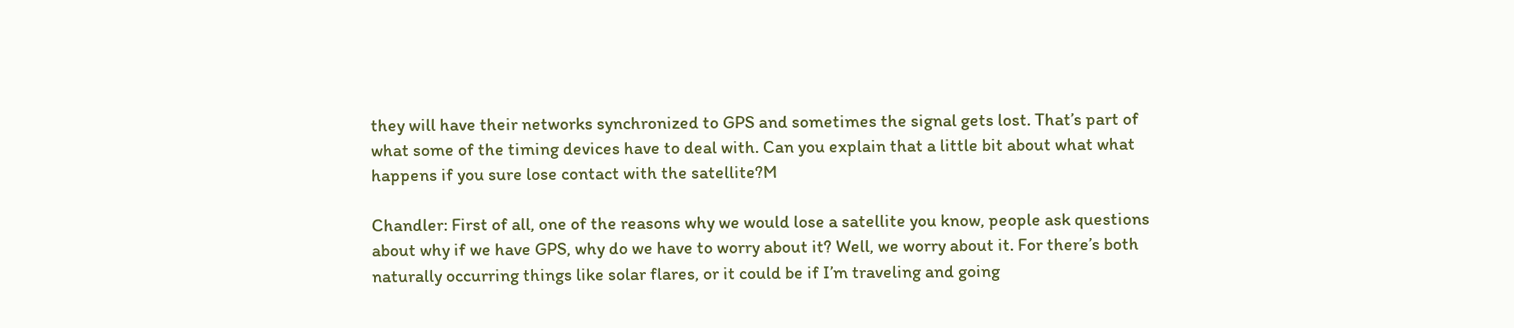they will have their networks synchronized to GPS and sometimes the signal gets lost. That’s part of what some of the timing devices have to deal with. Can you explain that a little bit about what what happens if you sure lose contact with the satellite?M

Chandler: First of all, one of the reasons why we would lose a satellite you know, people ask questions about why if we have GPS, why do we have to worry about it? Well, we worry about it. For there’s both naturally occurring things like solar flares, or it could be if I’m traveling and going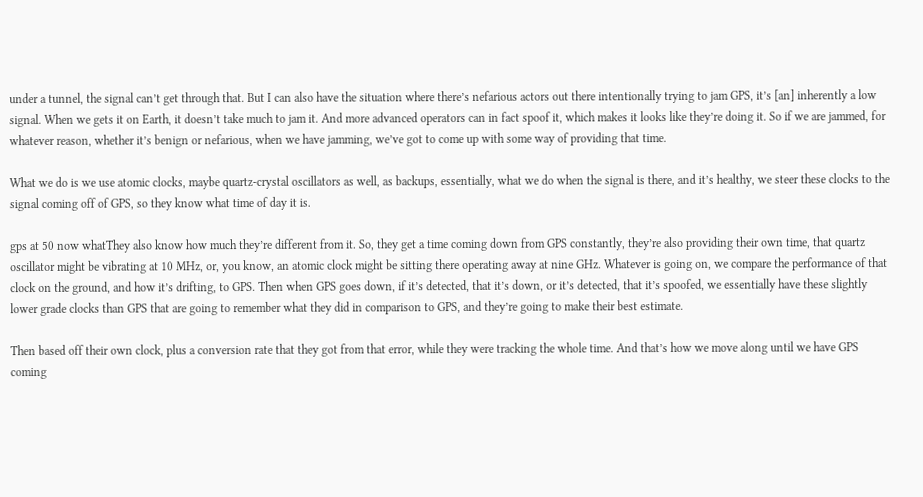under a tunnel, the signal can’t get through that. But I can also have the situation where there’s nefarious actors out there intentionally trying to jam GPS, it’s [an] inherently a low signal. When we gets it on Earth, it doesn’t take much to jam it. And more advanced operators can in fact spoof it, which makes it looks like they’re doing it. So if we are jammed, for whatever reason, whether it’s benign or nefarious, when we have jamming, we’ve got to come up with some way of providing that time.

What we do is we use atomic clocks, maybe quartz-crystal oscillators as well, as backups, essentially, what we do when the signal is there, and it’s healthy, we steer these clocks to the signal coming off of GPS, so they know what time of day it is.

gps at 50 now whatThey also know how much they’re different from it. So, they get a time coming down from GPS constantly, they’re also providing their own time, that quartz oscillator might be vibrating at 10 MHz, or, you know, an atomic clock might be sitting there operating away at nine GHz. Whatever is going on, we compare the performance of that clock on the ground, and how it’s drifting, to GPS. Then when GPS goes down, if it’s detected, that it’s down, or it’s detected, that it’s spoofed, we essentially have these slightly lower grade clocks than GPS that are going to remember what they did in comparison to GPS, and they’re going to make their best estimate.

Then based off their own clock, plus a conversion rate that they got from that error, while they were tracking the whole time. And that’s how we move along until we have GPS coming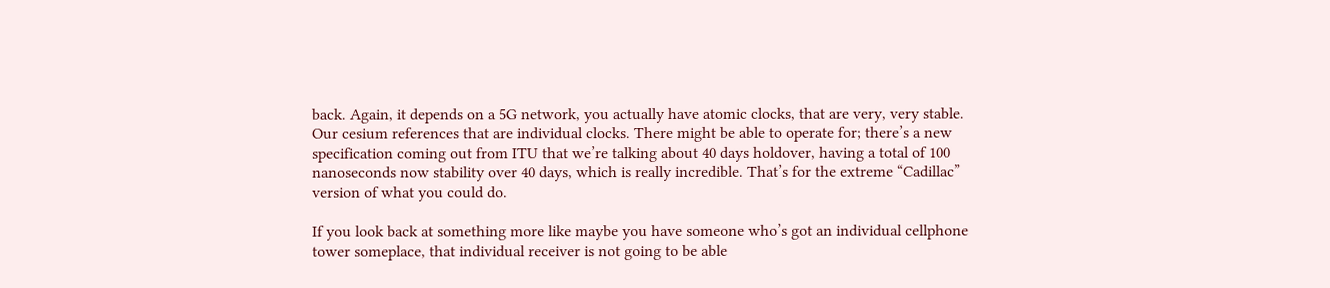back. Again, it depends on a 5G network, you actually have atomic clocks, that are very, very stable. Our cesium references that are individual clocks. There might be able to operate for; there’s a new specification coming out from ITU that we’re talking about 40 days holdover, having a total of 100 nanoseconds now stability over 40 days, which is really incredible. That’s for the extreme “Cadillac” version of what you could do.

If you look back at something more like maybe you have someone who’s got an individual cellphone tower someplace, that individual receiver is not going to be able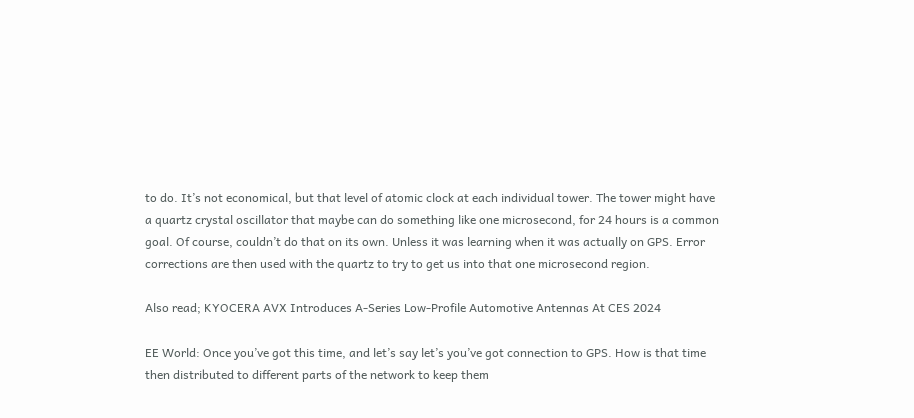to do. It’s not economical, but that level of atomic clock at each individual tower. The tower might have a quartz crystal oscillator that maybe can do something like one microsecond, for 24 hours is a common goal. Of course, couldn’t do that on its own. Unless it was learning when it was actually on GPS. Error corrections are then used with the quartz to try to get us into that one microsecond region.

Also read; KYOCERA AVX Introduces A-Series Low-Profile Automotive Antennas At CES 2024

EE World: Once you’ve got this time, and let’s say let’s you’ve got connection to GPS. How is that time then distributed to different parts of the network to keep them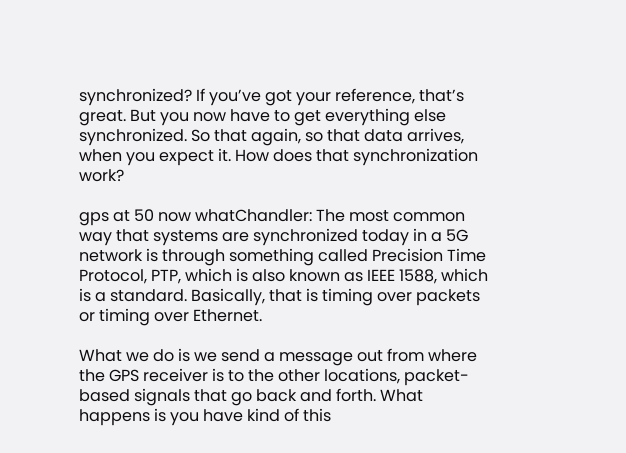synchronized? If you’ve got your reference, that’s great. But you now have to get everything else synchronized. So that again, so that data arrives, when you expect it. How does that synchronization work?

gps at 50 now whatChandler: The most common way that systems are synchronized today in a 5G network is through something called Precision Time Protocol, PTP, which is also known as IEEE 1588, which is a standard. Basically, that is timing over packets or timing over Ethernet.

What we do is we send a message out from where the GPS receiver is to the other locations, packet-based signals that go back and forth. What happens is you have kind of this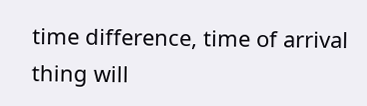time difference, time of arrival thing will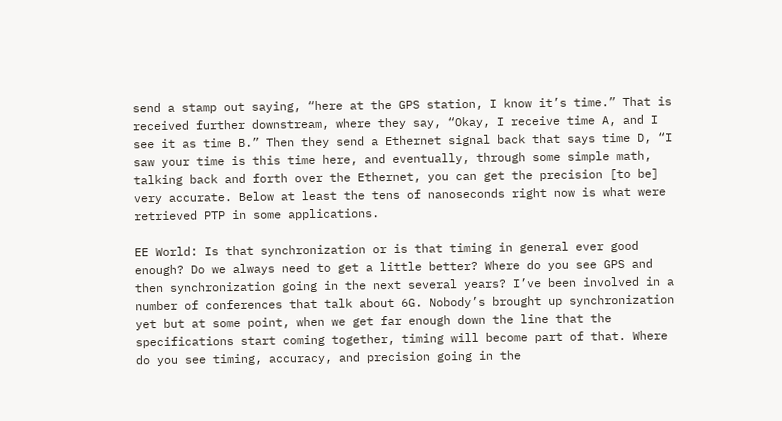send a stamp out saying, “here at the GPS station, I know it’s time.” That is received further downstream, where they say, “Okay, I receive time A, and I see it as time B.” Then they send a Ethernet signal back that says time D, “I saw your time is this time here, and eventually, through some simple math, talking back and forth over the Ethernet, you can get the precision [to be] very accurate. Below at least the tens of nanoseconds right now is what were retrieved PTP in some applications.

EE World: Is that synchronization or is that timing in general ever good enough? Do we always need to get a little better? Where do you see GPS and then synchronization going in the next several years? I’ve been involved in a number of conferences that talk about 6G. Nobody’s brought up synchronization yet but at some point, when we get far enough down the line that the specifications start coming together, timing will become part of that. Where do you see timing, accuracy, and precision going in the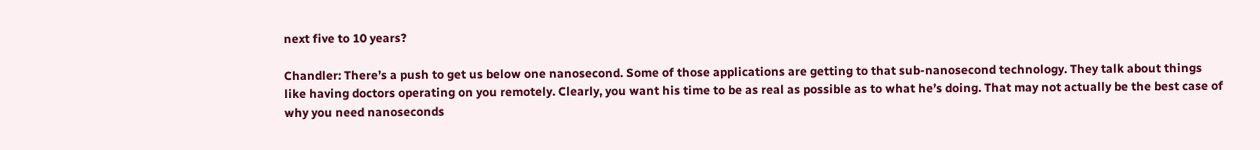next five to 10 years?

Chandler: There’s a push to get us below one nanosecond. Some of those applications are getting to that sub-nanosecond technology. They talk about things like having doctors operating on you remotely. Clearly, you want his time to be as real as possible as to what he’s doing. That may not actually be the best case of why you need nanoseconds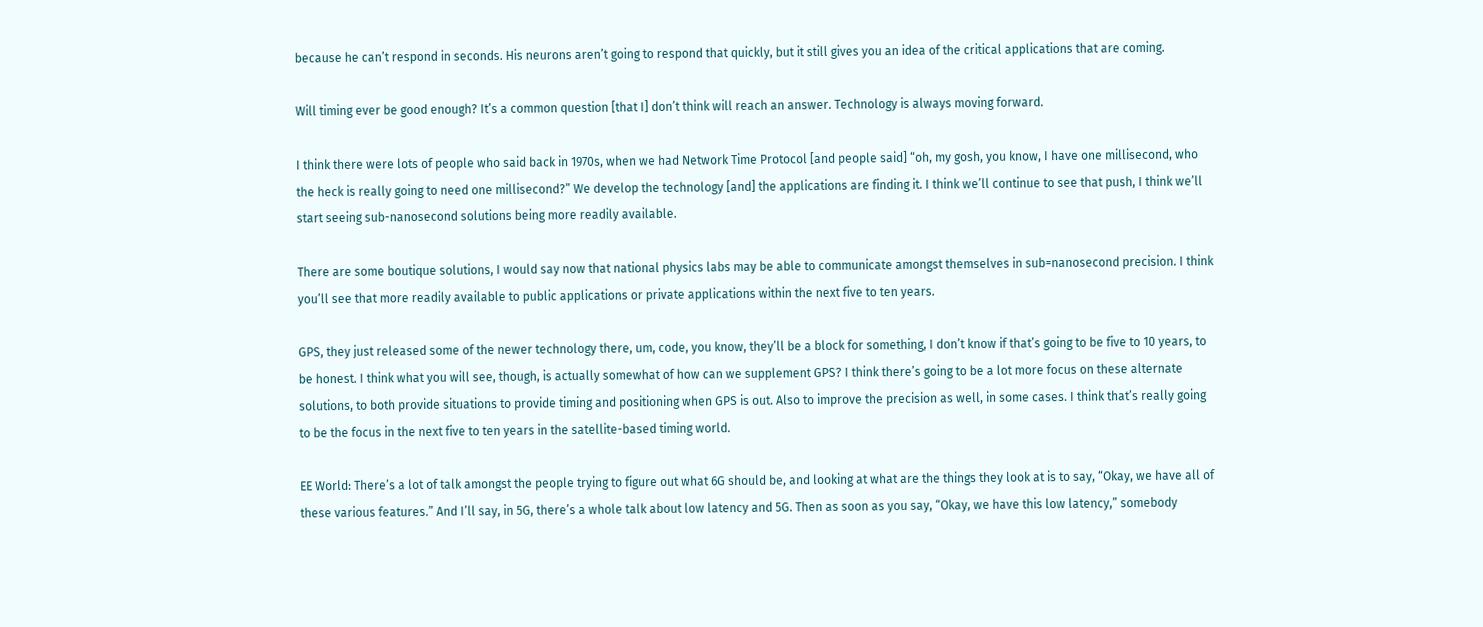because he can’t respond in seconds. His neurons aren’t going to respond that quickly, but it still gives you an idea of the critical applications that are coming.

Will timing ever be good enough? It’s a common question [that I] don’t think will reach an answer. Technology is always moving forward.

I think there were lots of people who said back in 1970s, when we had Network Time Protocol [and people said] “oh, my gosh, you know, I have one millisecond, who the heck is really going to need one millisecond?” We develop the technology [and] the applications are finding it. I think we’ll continue to see that push, I think we’ll start seeing sub-nanosecond solutions being more readily available.

There are some boutique solutions, I would say now that national physics labs may be able to communicate amongst themselves in sub=nanosecond precision. I think you’ll see that more readily available to public applications or private applications within the next five to ten years.

GPS, they just released some of the newer technology there, um, code, you know, they’ll be a block for something, I don’t know if that’s going to be five to 10 years, to be honest. I think what you will see, though, is actually somewhat of how can we supplement GPS? I think there’s going to be a lot more focus on these alternate solutions, to both provide situations to provide timing and positioning when GPS is out. Also to improve the precision as well, in some cases. I think that’s really going to be the focus in the next five to ten years in the satellite-based timing world.

EE World: There’s a lot of talk amongst the people trying to figure out what 6G should be, and looking at what are the things they look at is to say, “Okay, we have all of these various features.” And I’ll say, in 5G, there’s a whole talk about low latency and 5G. Then as soon as you say, “Okay, we have this low latency,” somebody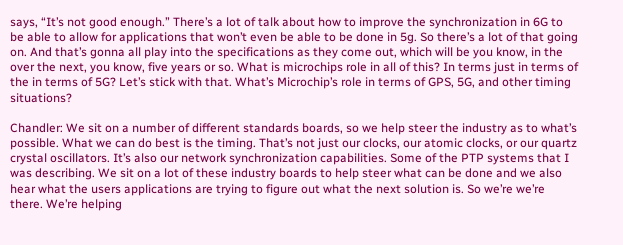says, “It’s not good enough.” There’s a lot of talk about how to improve the synchronization in 6G to be able to allow for applications that won’t even be able to be done in 5g. So there’s a lot of that going on. And that’s gonna all play into the specifications as they come out, which will be you know, in the over the next, you know, five years or so. What is microchips role in all of this? In terms just in terms of the in terms of 5G? Let’s stick with that. What’s Microchip’s role in terms of GPS, 5G, and other timing situations?

Chandler: We sit on a number of different standards boards, so we help steer the industry as to what’s possible. What we can do best is the timing. That’s not just our clocks, our atomic clocks, or our quartz crystal oscillators. It’s also our network synchronization capabilities. Some of the PTP systems that I was describing. We sit on a lot of these industry boards to help steer what can be done and we also hear what the users applications are trying to figure out what the next solution is. So we’re we’re there. We’re helping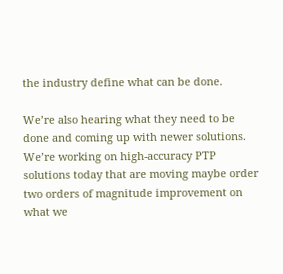the industry define what can be done.

We’re also hearing what they need to be done and coming up with newer solutions. We’re working on high-accuracy PTP solutions today that are moving maybe order two orders of magnitude improvement on what we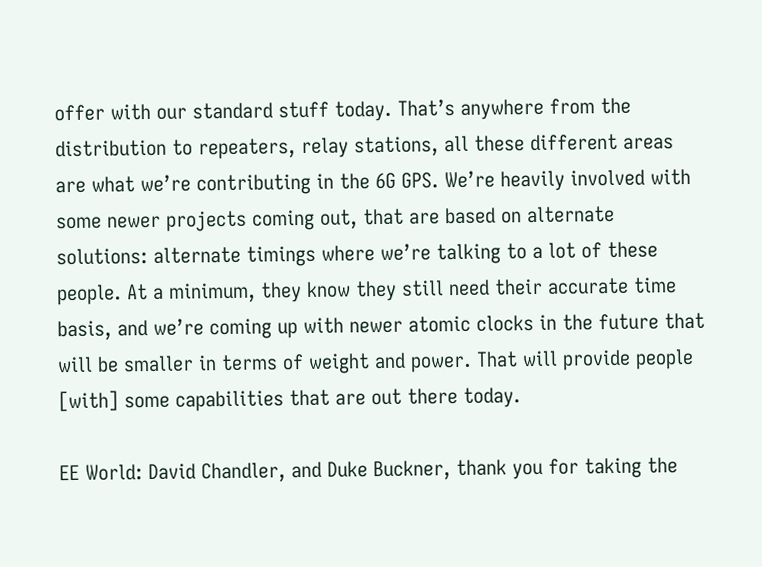offer with our standard stuff today. That’s anywhere from the distribution to repeaters, relay stations, all these different areas are what we’re contributing in the 6G GPS. We’re heavily involved with some newer projects coming out, that are based on alternate solutions: alternate timings where we’re talking to a lot of these people. At a minimum, they know they still need their accurate time basis, and we’re coming up with newer atomic clocks in the future that will be smaller in terms of weight and power. That will provide people [with] some capabilities that are out there today.

EE World: David Chandler, and Duke Buckner, thank you for taking the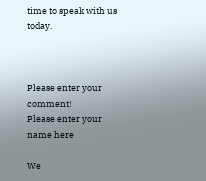time to speak with us today.



Please enter your comment!
Please enter your name here

We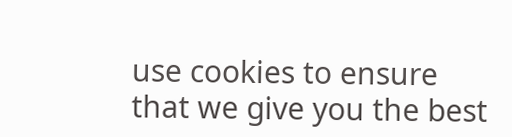use cookies to ensure that we give you the best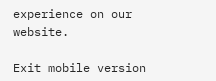experience on our website.

Exit mobile version